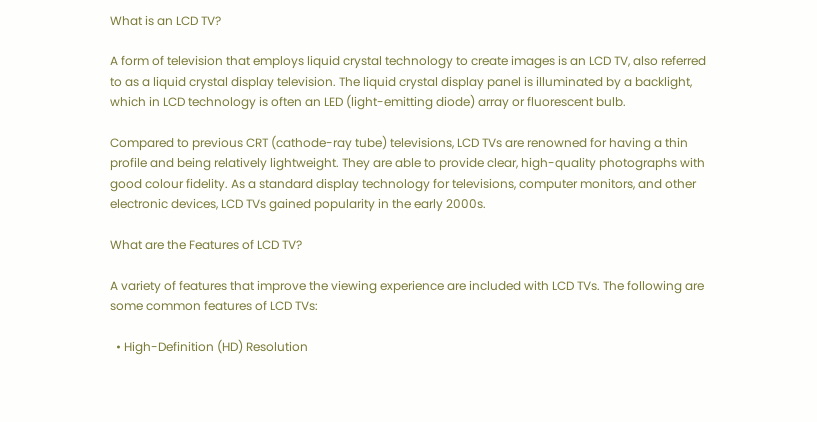What is an LCD TV?

A form of television that employs liquid crystal technology to create images is an LCD TV, also referred to as a liquid crystal display television. The liquid crystal display panel is illuminated by a backlight, which in LCD technology is often an LED (light-emitting diode) array or fluorescent bulb.

Compared to previous CRT (cathode-ray tube) televisions, LCD TVs are renowned for having a thin profile and being relatively lightweight. They are able to provide clear, high-quality photographs with good colour fidelity. As a standard display technology for televisions, computer monitors, and other electronic devices, LCD TVs gained popularity in the early 2000s.

What are the Features of LCD TV?

A variety of features that improve the viewing experience are included with LCD TVs. The following are some common features of LCD TVs:

  • High-Definition (HD) Resolution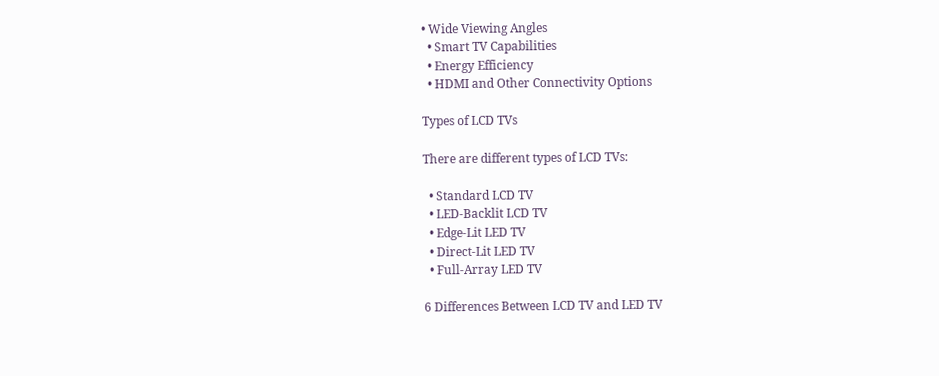• Wide Viewing Angles
  • Smart TV Capabilities
  • Energy Efficiency
  • HDMI and Other Connectivity Options

Types of LCD TVs

There are different types of LCD TVs:

  • Standard LCD TV
  • LED-Backlit LCD TV
  • Edge-Lit LED TV
  • Direct-Lit LED TV
  • Full-Array LED TV

6 Differences Between LCD TV and LED TV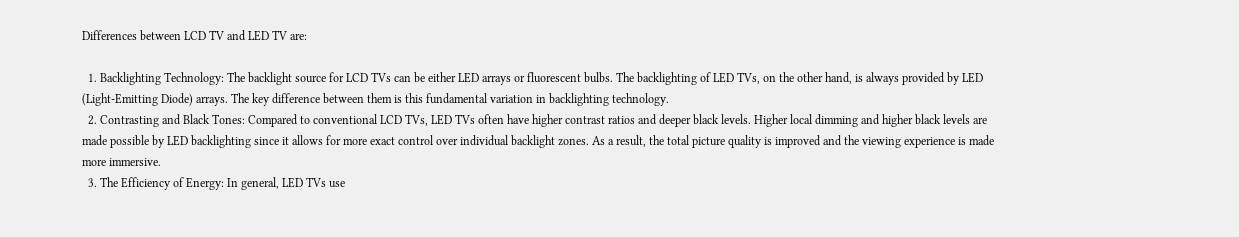Differences between LCD TV and LED TV are:

  1. Backlighting Technology: The backlight source for LCD TVs can be either LED arrays or fluorescent bulbs. The backlighting of LED TVs, on the other hand, is always provided by LED (Light-Emitting Diode) arrays. The key difference between them is this fundamental variation in backlighting technology.
  2. Contrasting and Black Tones: Compared to conventional LCD TVs, LED TVs often have higher contrast ratios and deeper black levels. Higher local dimming and higher black levels are made possible by LED backlighting since it allows for more exact control over individual backlight zones. As a result, the total picture quality is improved and the viewing experience is made more immersive.
  3. The Efficiency of Energy: In general, LED TVs use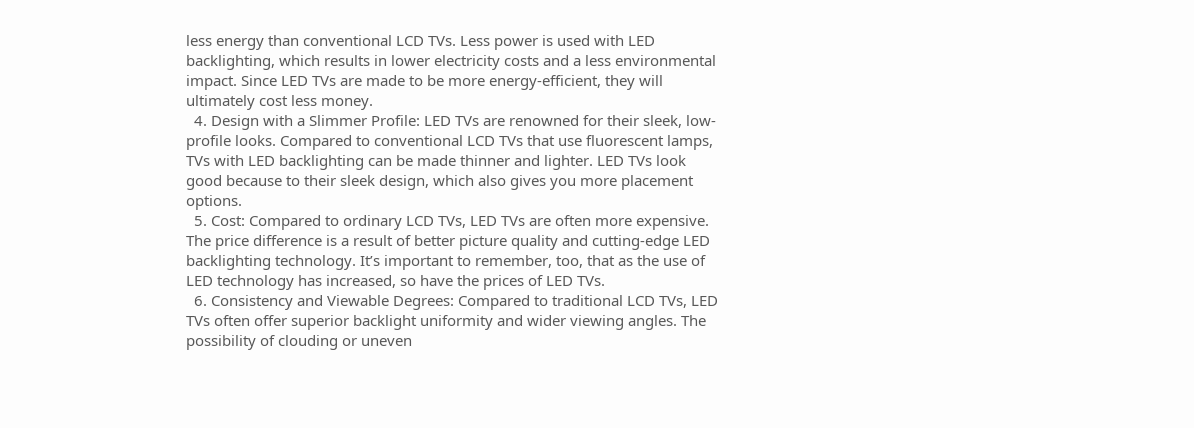less energy than conventional LCD TVs. Less power is used with LED backlighting, which results in lower electricity costs and a less environmental impact. Since LED TVs are made to be more energy-efficient, they will ultimately cost less money.
  4. Design with a Slimmer Profile: LED TVs are renowned for their sleek, low-profile looks. Compared to conventional LCD TVs that use fluorescent lamps, TVs with LED backlighting can be made thinner and lighter. LED TVs look good because to their sleek design, which also gives you more placement options.
  5. Cost: Compared to ordinary LCD TVs, LED TVs are often more expensive. The price difference is a result of better picture quality and cutting-edge LED backlighting technology. It’s important to remember, too, that as the use of LED technology has increased, so have the prices of LED TVs.
  6. Consistency and Viewable Degrees: Compared to traditional LCD TVs, LED TVs often offer superior backlight uniformity and wider viewing angles. The possibility of clouding or uneven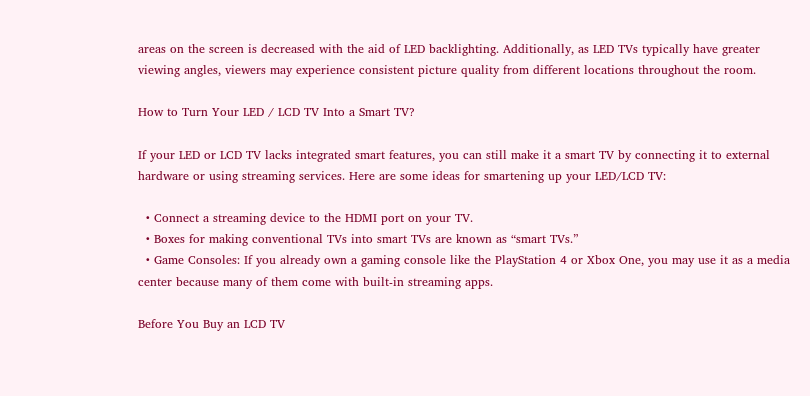areas on the screen is decreased with the aid of LED backlighting. Additionally, as LED TVs typically have greater viewing angles, viewers may experience consistent picture quality from different locations throughout the room.

How to Turn Your LED / LCD TV Into a Smart TV?

If your LED or LCD TV lacks integrated smart features, you can still make it a smart TV by connecting it to external hardware or using streaming services. Here are some ideas for smartening up your LED/LCD TV:

  • Connect a streaming device to the HDMI port on your TV.
  • Boxes for making conventional TVs into smart TVs are known as “smart TVs.”
  • Game Consoles: If you already own a gaming console like the PlayStation 4 or Xbox One, you may use it as a media center because many of them come with built-in streaming apps.

Before You Buy an LCD TV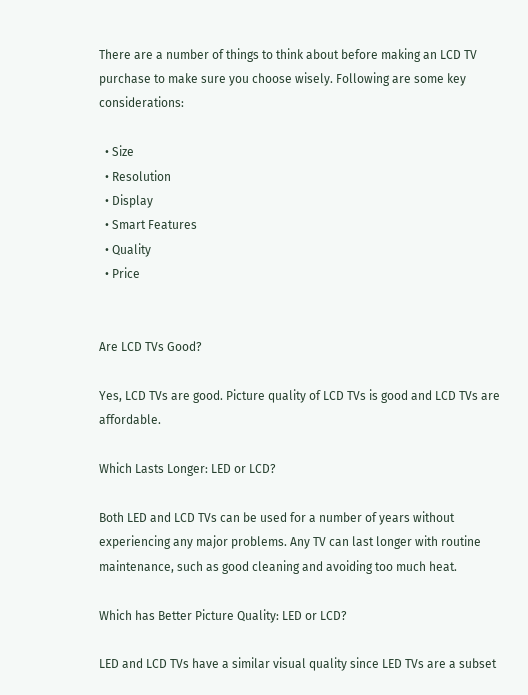There are a number of things to think about before making an LCD TV purchase to make sure you choose wisely. Following are some key considerations:

  • Size
  • Resolution
  • Display
  • Smart Features
  • Quality
  • Price


Are LCD TVs Good?

Yes, LCD TVs are good. Picture quality of LCD TVs is good and LCD TVs are affordable.

Which Lasts Longer: LED or LCD?

Both LED and LCD TVs can be used for a number of years without experiencing any major problems. Any TV can last longer with routine maintenance, such as good cleaning and avoiding too much heat.

Which has Better Picture Quality: LED or LCD?

LED and LCD TVs have a similar visual quality since LED TVs are a subset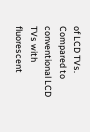of LCD TVs. Compared to conventional LCD TVs with fluorescent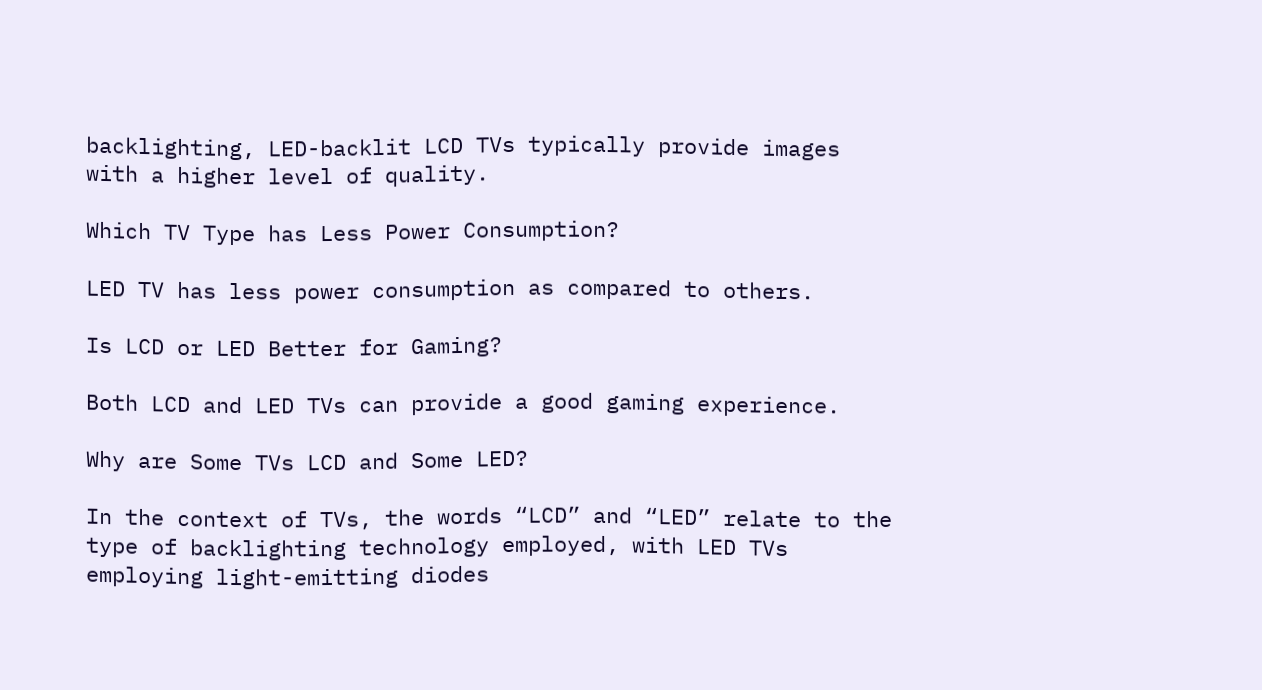backlighting, LED-backlit LCD TVs typically provide images with a higher level of quality.

Which TV Type has Less Power Consumption?

LED TV has less power consumption as compared to others.

Is LCD or LED Better for Gaming?

Both LCD and LED TVs can provide a good gaming experience.

Why are Some TVs LCD and Some LED?

In the context of TVs, the words “LCD” and “LED” relate to the type of backlighting technology employed, with LED TVs employing light-emitting diodes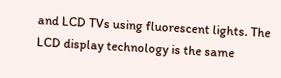and LCD TVs using fluorescent lights. The LCD display technology is the same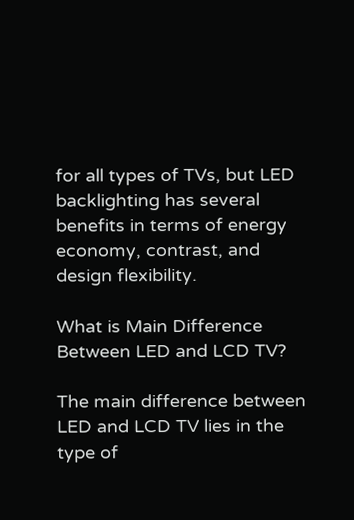for all types of TVs, but LED backlighting has several benefits in terms of energy economy, contrast, and design flexibility.

What is Main Difference Between LED and LCD TV?

The main difference between LED and LCD TV lies in the type of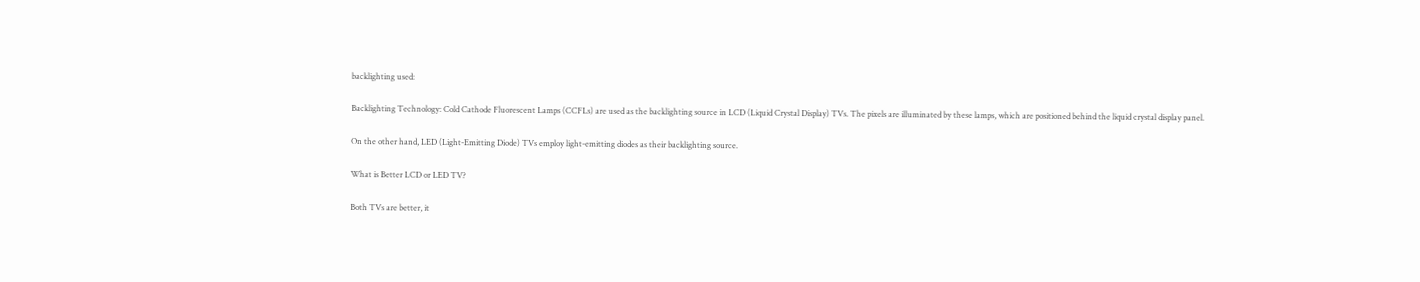backlighting used:

Backlighting Technology: Cold Cathode Fluorescent Lamps (CCFLs) are used as the backlighting source in LCD (Liquid Crystal Display) TVs. The pixels are illuminated by these lamps, which are positioned behind the liquid crystal display panel.

On the other hand, LED (Light-Emitting Diode) TVs employ light-emitting diodes as their backlighting source.

What is Better LCD or LED TV?

Both TVs are better, it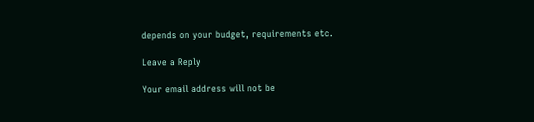depends on your budget, requirements etc.

Leave a Reply

Your email address will not be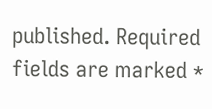published. Required fields are marked *